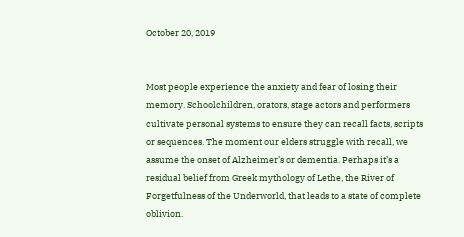October 20, 2019


Most people experience the anxiety and fear of losing their memory. Schoolchildren, orators, stage actors and performers cultivate personal systems to ensure they can recall facts, scripts or sequences. The moment our elders struggle with recall, we assume the onset of Alzheimer’s or dementia. Perhaps it’s a residual belief from Greek mythology of Lethe, the River of Forgetfulness of the Underworld, that leads to a state of complete oblivion.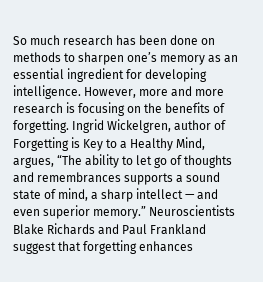So much research has been done on methods to sharpen one’s memory as an essential ingredient for developing intelligence. However, more and more research is focusing on the benefits of forgetting. Ingrid Wickelgren, author of Forgetting is Key to a Healthy Mind, argues, “The ability to let go of thoughts and remembrances supports a sound state of mind, a sharp intellect — and even superior memory.” Neuroscientists Blake Richards and Paul Frankland suggest that forgetting enhances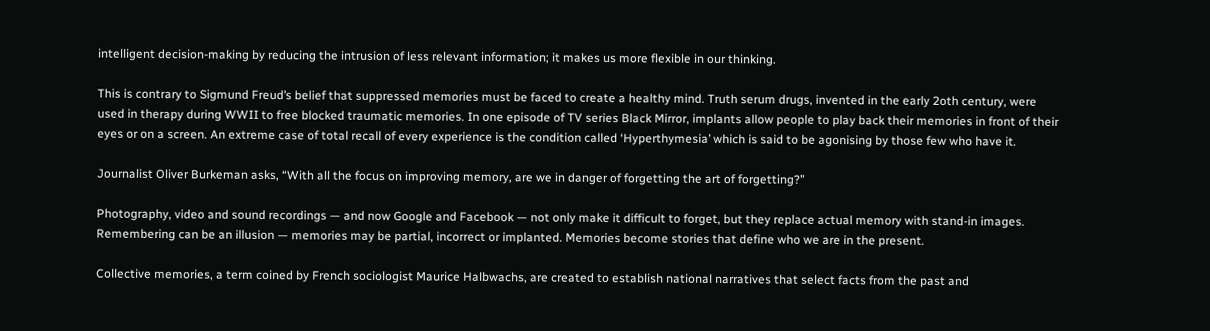intelligent decision-making by reducing the intrusion of less relevant information; it makes us more flexible in our thinking.

This is contrary to Sigmund Freud’s belief that suppressed memories must be faced to create a healthy mind. Truth serum drugs, invented in the early 2oth century, were used in therapy during WWII to free blocked traumatic memories. In one episode of TV series Black Mirror, implants allow people to play back their memories in front of their eyes or on a screen. An extreme case of total recall of every experience is the condition called ‘Hyperthymesia’ which is said to be agonising by those few who have it.

Journalist Oliver Burkeman asks, “With all the focus on improving memory, are we in danger of forgetting the art of forgetting?”

Photography, video and sound recordings — and now Google and Facebook — not only make it difficult to forget, but they replace actual memory with stand-in images. Remembering can be an illusion — memories may be partial, incorrect or implanted. Memories become stories that define who we are in the present.

Collective memories, a term coined by French sociologist Maurice Halbwachs, are created to establish national narratives that select facts from the past and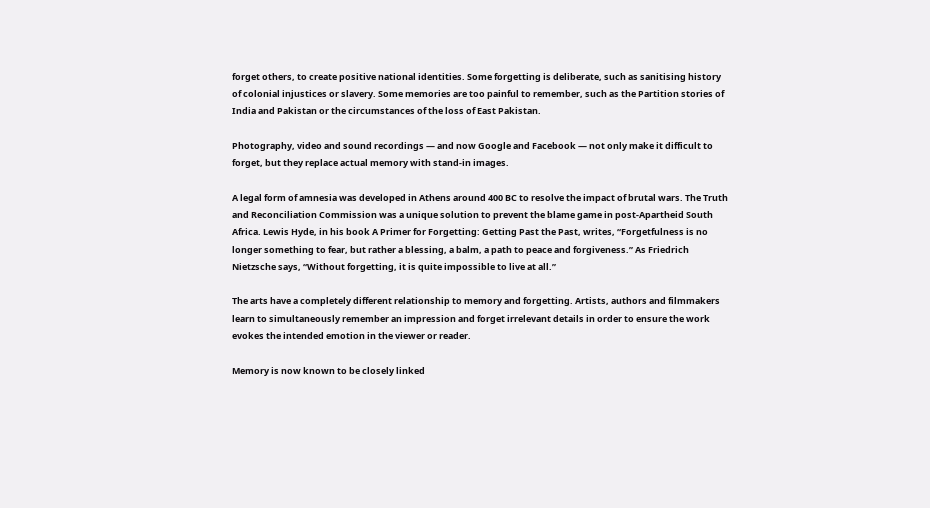forget others, to create positive national identities. Some forgetting is deliberate, such as sanitising history of colonial injustices or slavery. Some memories are too painful to remember, such as the Partition stories of India and Pakistan or the circumstances of the loss of East Pakistan.

Photography, video and sound recordings — and now Google and Facebook — not only make it difficult to forget, but they replace actual memory with stand-in images.

A legal form of amnesia was developed in Athens around 400 BC to resolve the impact of brutal wars. The Truth and Reconciliation Commission was a unique solution to prevent the blame game in post-Apartheid South Africa. Lewis Hyde, in his book A Primer for Forgetting: Getting Past the Past, writes, “Forgetfulness is no longer something to fear, but rather a blessing, a balm, a path to peace and forgiveness.” As Friedrich Nietzsche says, “Without forgetting, it is quite impossible to live at all.”

The arts have a completely different relationship to memory and forgetting. Artists, authors and filmmakers learn to simultaneously remember an impression and forget irrelevant details in order to ensure the work evokes the intended emotion in the viewer or reader.

Memory is now known to be closely linked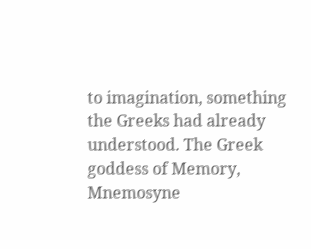to imagination, something the Greeks had already understood. The Greek goddess of Memory, Mnemosyne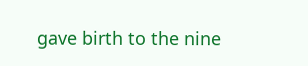gave birth to the nine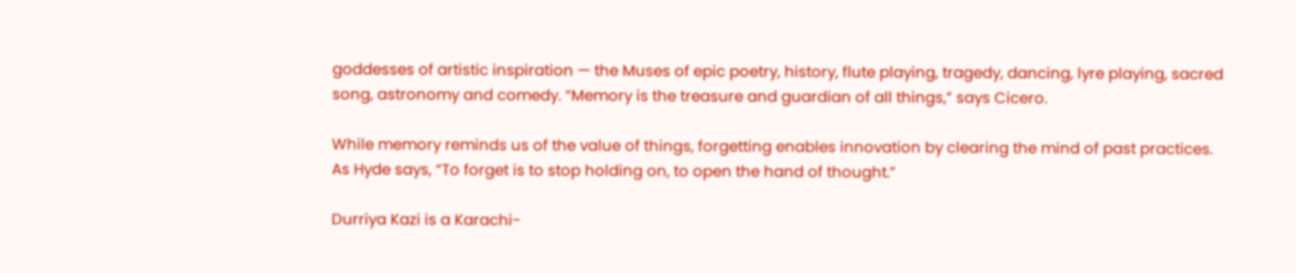goddesses of artistic inspiration — the Muses of epic poetry, history, flute playing, tragedy, dancing, lyre playing, sacred song, astronomy and comedy. “Memory is the treasure and guardian of all things,” says Cicero.

While memory reminds us of the value of things, forgetting enables innovation by clearing the mind of past practices. As Hyde says, “To forget is to stop holding on, to open the hand of thought.”

Durriya Kazi is a Karachi-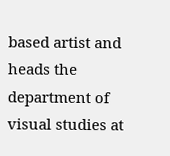based artist and heads the department of visual studies at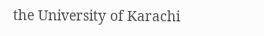the University of Karachi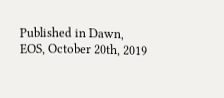Published in Dawn, EOS, October 20th, 2019